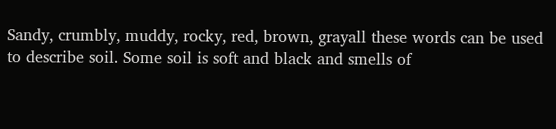Sandy, crumbly, muddy, rocky, red, brown, grayall these words can be used to describe soil. Some soil is soft and black and smells of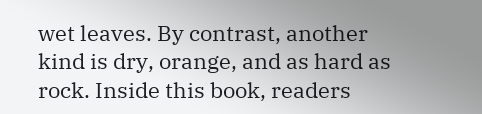wet leaves. By contrast, another kind is dry, orange, and as hard as rock. Inside this book, readers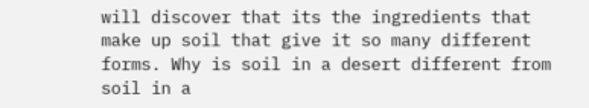will discover that its the ingredients that make up soil that give it so many different forms. Why is soil in a desert different from soil in a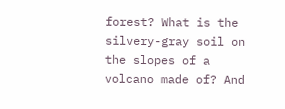forest? What is the silvery-gray soil on the slopes of a volcano made of? And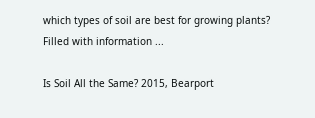which types of soil are best for growing plants? Filled with information ...

Is Soil All the Same? 2015, Bearport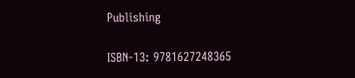Publishing

ISBN-13: 9781627248365